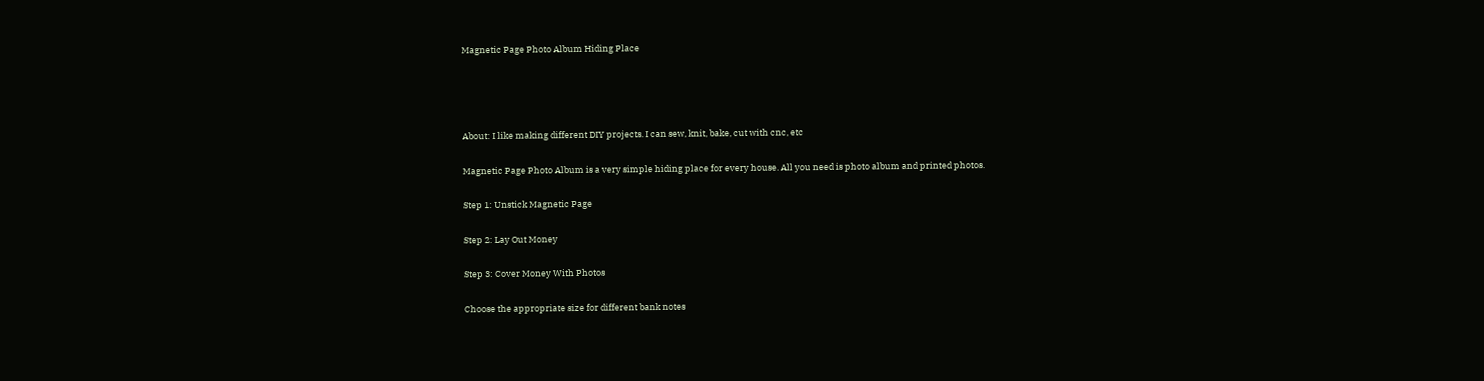Magnetic Page Photo Album Hiding Place




About: I like making different DIY projects. I can sew, knit, bake, cut with cnc, etc

Magnetic Page Photo Album is a very simple hiding place for every house. All you need is photo album and printed photos.

Step 1: Unstick Magnetic Page

Step 2: Lay Out Money

Step 3: Cover Money With Photos

Choose the appropriate size for different bank notes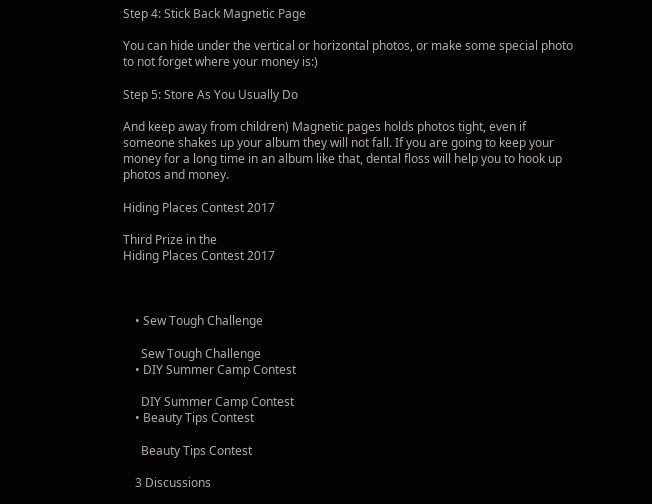Step 4: Stick Back Magnetic Page

You can hide under the vertical or horizontal photos, or make some special photo to not forget where your money is:)

Step 5: Store As You Usually Do

And keep away from children) Magnetic pages holds photos tight, even if someone shakes up your album they will not fall. If you are going to keep your money for a long time in an album like that, dental floss will help you to hook up photos and money.

Hiding Places Contest 2017

Third Prize in the
Hiding Places Contest 2017



    • Sew Tough Challenge

      Sew Tough Challenge
    • DIY Summer Camp Contest

      DIY Summer Camp Contest
    • Beauty Tips Contest

      Beauty Tips Contest

    3 Discussions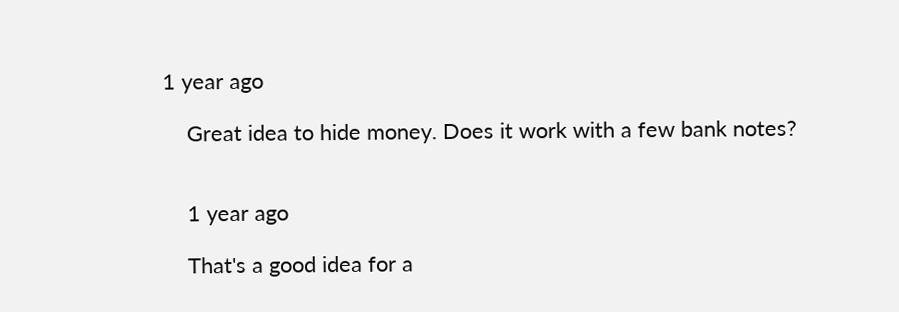1 year ago

    Great idea to hide money. Does it work with a few bank notes?


    1 year ago

    That's a good idea for a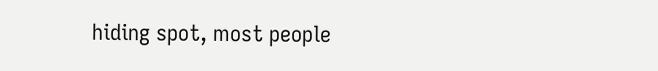hiding spot, most people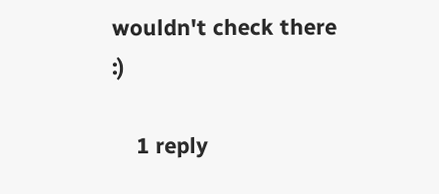wouldn't check there :)

    1 reply